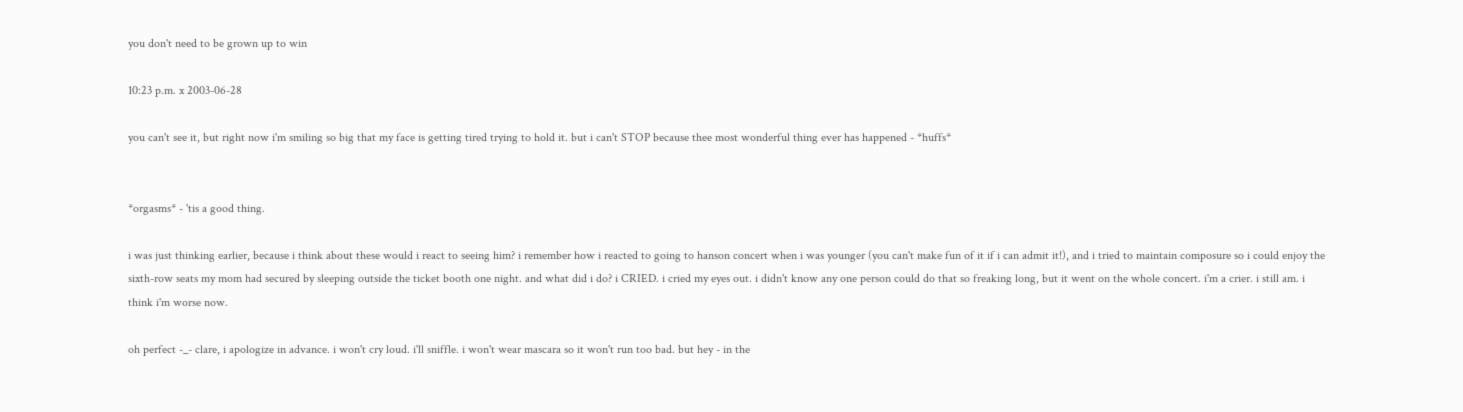you don't need to be grown up to win

10:23 p.m. x 2003-06-28

you can't see it, but right now i'm smiling so big that my face is getting tired trying to hold it. but i can't STOP because thee most wonderful thing ever has happened - *huffs*


*orgasms* - 'tis a good thing.

i was just thinking earlier, because i think about these would i react to seeing him? i remember how i reacted to going to hanson concert when i was younger (you can't make fun of it if i can admit it!), and i tried to maintain composure so i could enjoy the sixth-row seats my mom had secured by sleeping outside the ticket booth one night. and what did i do? i CRIED. i cried my eyes out. i didn't know any one person could do that so freaking long, but it went on the whole concert. i'm a crier. i still am. i think i'm worse now.

oh perfect -_- clare, i apologize in advance. i won't cry loud. i'll sniffle. i won't wear mascara so it won't run too bad. but hey - in the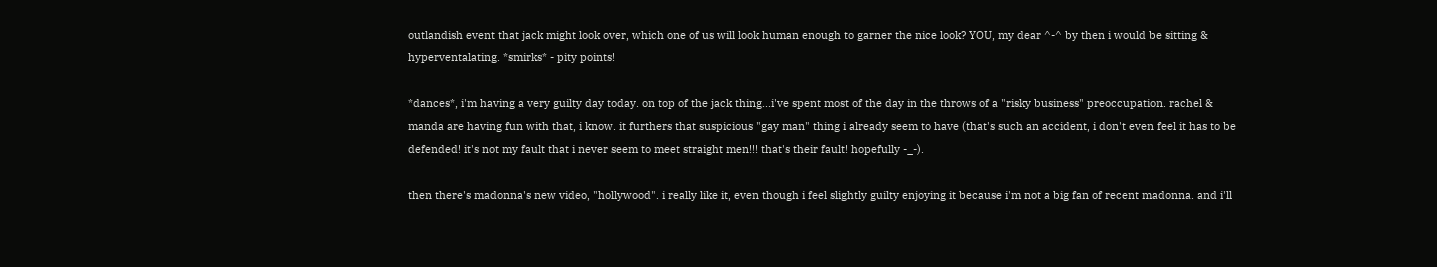outlandish event that jack might look over, which one of us will look human enough to garner the nice look? YOU, my dear ^-^ by then i would be sitting & hyperventalating. *smirks* - pity points!

*dances*, i'm having a very guilty day today. on top of the jack thing...i've spent most of the day in the throws of a "risky business" preoccupation. rachel & manda are having fun with that, i know. it furthers that suspicious "gay man" thing i already seem to have (that's such an accident, i don't even feel it has to be defended! it's not my fault that i never seem to meet straight men!!! that's their fault! hopefully -_-).

then there's madonna's new video, "hollywood". i really like it, even though i feel slightly guilty enjoying it because i'm not a big fan of recent madonna. and i'll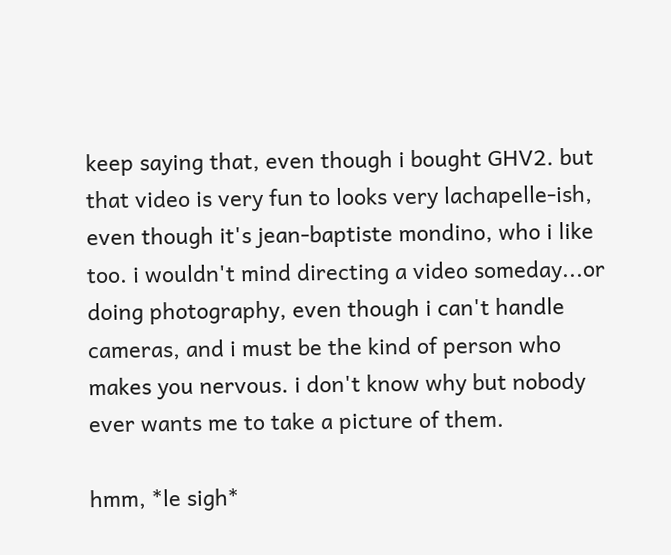keep saying that, even though i bought GHV2. but that video is very fun to looks very lachapelle-ish, even though it's jean-baptiste mondino, who i like too. i wouldn't mind directing a video someday...or doing photography, even though i can't handle cameras, and i must be the kind of person who makes you nervous. i don't know why but nobody ever wants me to take a picture of them.

hmm, *le sigh*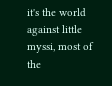it's the world against little myssi, most of the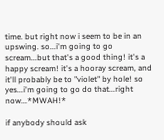time. but right now i seem to be in an upswing. so...i'm going to go scream...but that's a good thing! it's a happy scream! it's a hooray scream, and it'll probably be to "violet" by hole! so yes...i'm going to go do that...right now...*MWAH!*

if anybody should ask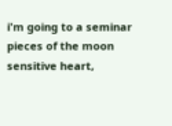i'm going to a seminar
pieces of the moon
sensitive heart,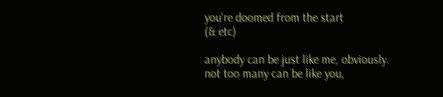you're doomed from the start
(& etc)

anybody can be just like me, obviously.
not too many can be like you,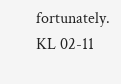fortunately.
KL 02-11